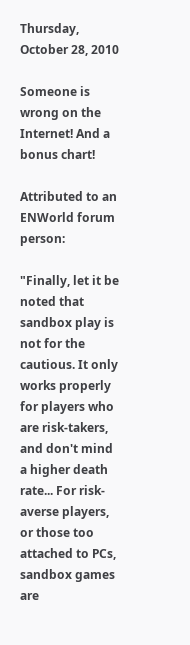Thursday, October 28, 2010

Someone is wrong on the Internet! And a bonus chart!

Attributed to an ENWorld forum person:

"Finally, let it be noted that sandbox play is not for the cautious. It only works properly for players who are risk-takers, and don't mind a higher death rate... For risk-averse players, or those too attached to PCs, sandbox games are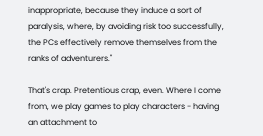inappropriate, because they induce a sort of paralysis, where, by avoiding risk too successfully, the PCs effectively remove themselves from the ranks of adventurers."

That's crap. Pretentious crap, even. Where I come from, we play games to play characters - having an attachment to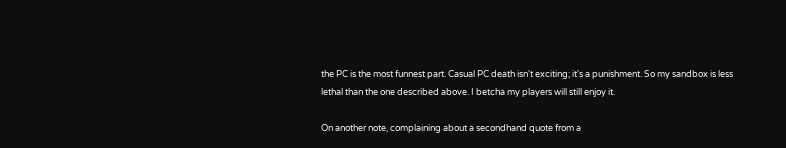the PC is the most funnest part. Casual PC death isn't exciting; it's a punishment. So my sandbox is less lethal than the one described above. I betcha my players will still enjoy it.

On another note, complaining about a secondhand quote from a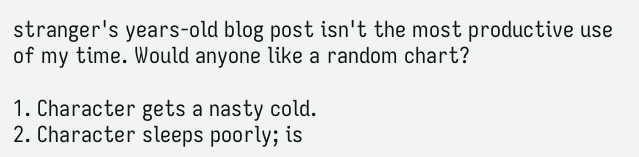stranger's years-old blog post isn't the most productive use of my time. Would anyone like a random chart?

1. Character gets a nasty cold.
2. Character sleeps poorly; is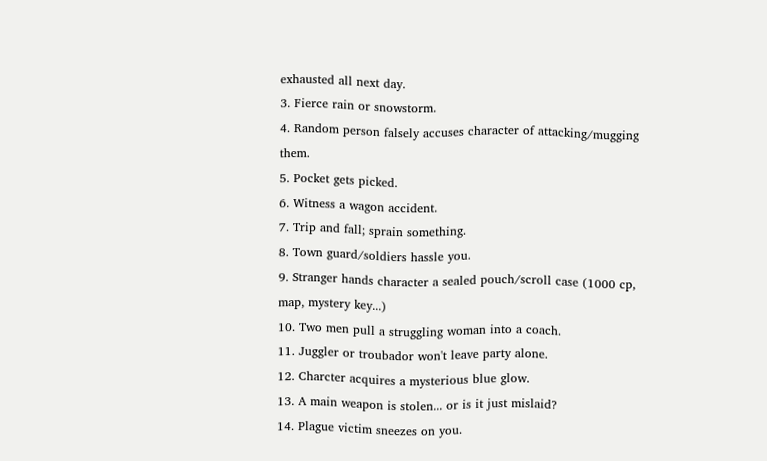exhausted all next day.
3. Fierce rain or snowstorm.
4. Random person falsely accuses character of attacking/mugging them.
5. Pocket gets picked.
6. Witness a wagon accident.
7. Trip and fall; sprain something.
8. Town guard/soldiers hassle you.
9. Stranger hands character a sealed pouch/scroll case (1000 cp, map, mystery key...)
10. Two men pull a struggling woman into a coach.
11. Juggler or troubador won't leave party alone.
12. Charcter acquires a mysterious blue glow.
13. A main weapon is stolen... or is it just mislaid?
14. Plague victim sneezes on you.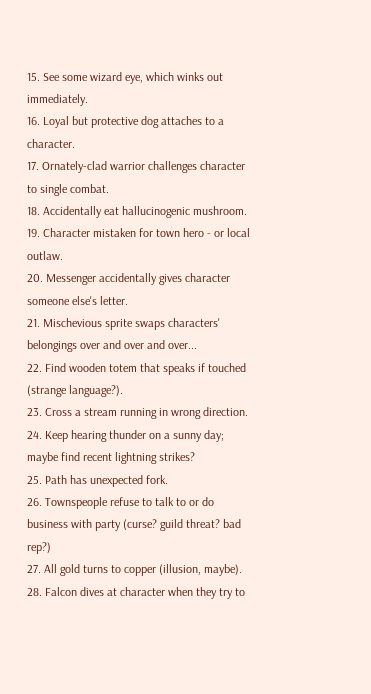15. See some wizard eye, which winks out immediately.
16. Loyal but protective dog attaches to a character.
17. Ornately-clad warrior challenges character to single combat.
18. Accidentally eat hallucinogenic mushroom.
19. Character mistaken for town hero - or local outlaw.
20. Messenger accidentally gives character someone else's letter.
21. Mischevious sprite swaps characters' belongings over and over and over...
22. Find wooden totem that speaks if touched (strange language?).
23. Cross a stream running in wrong direction.
24. Keep hearing thunder on a sunny day; maybe find recent lightning strikes?
25. Path has unexpected fork.
26. Townspeople refuse to talk to or do business with party (curse? guild threat? bad rep?)
27. All gold turns to copper (illusion, maybe).
28. Falcon dives at character when they try to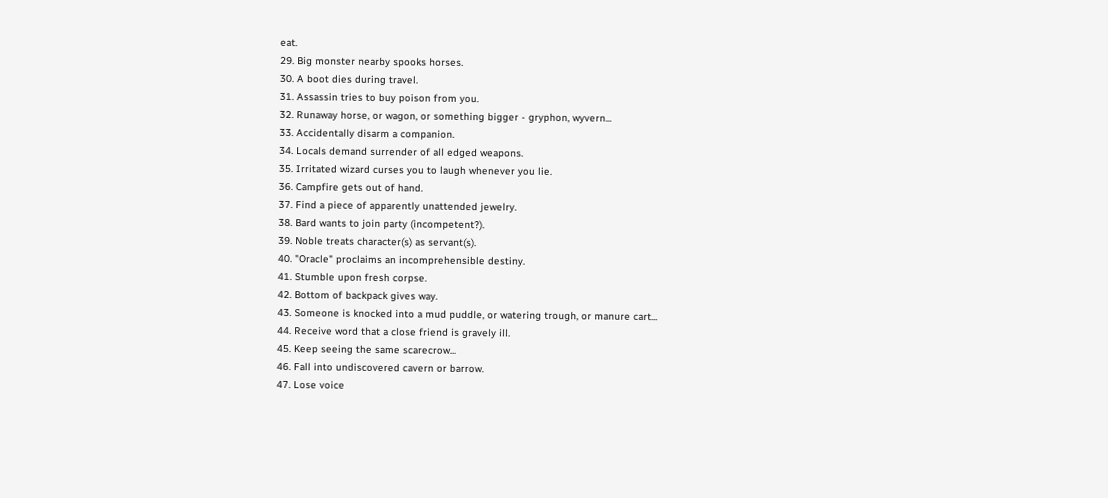eat.
29. Big monster nearby spooks horses.
30. A boot dies during travel.
31. Assassin tries to buy poison from you.
32. Runaway horse, or wagon, or something bigger - gryphon, wyvern...
33. Accidentally disarm a companion.
34. Locals demand surrender of all edged weapons.
35. Irritated wizard curses you to laugh whenever you lie.
36. Campfire gets out of hand.
37. Find a piece of apparently unattended jewelry.
38. Bard wants to join party (incompetent?).
39. Noble treats character(s) as servant(s).
40. "Oracle" proclaims an incomprehensible destiny.
41. Stumble upon fresh corpse.
42. Bottom of backpack gives way.
43. Someone is knocked into a mud puddle, or watering trough, or manure cart...
44. Receive word that a close friend is gravely ill.
45. Keep seeing the same scarecrow...
46. Fall into undiscovered cavern or barrow.
47. Lose voice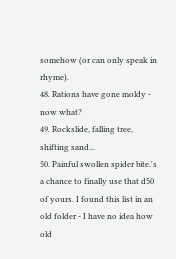somehow (or can only speak in rhyme).
48. Rations have gone moldy - now what?
49. Rockslide, falling tree, shifting sand...
50. Painful swollen spider bite.'s a chance to finally use that d50 of yours. I found this list in an old folder - I have no idea how old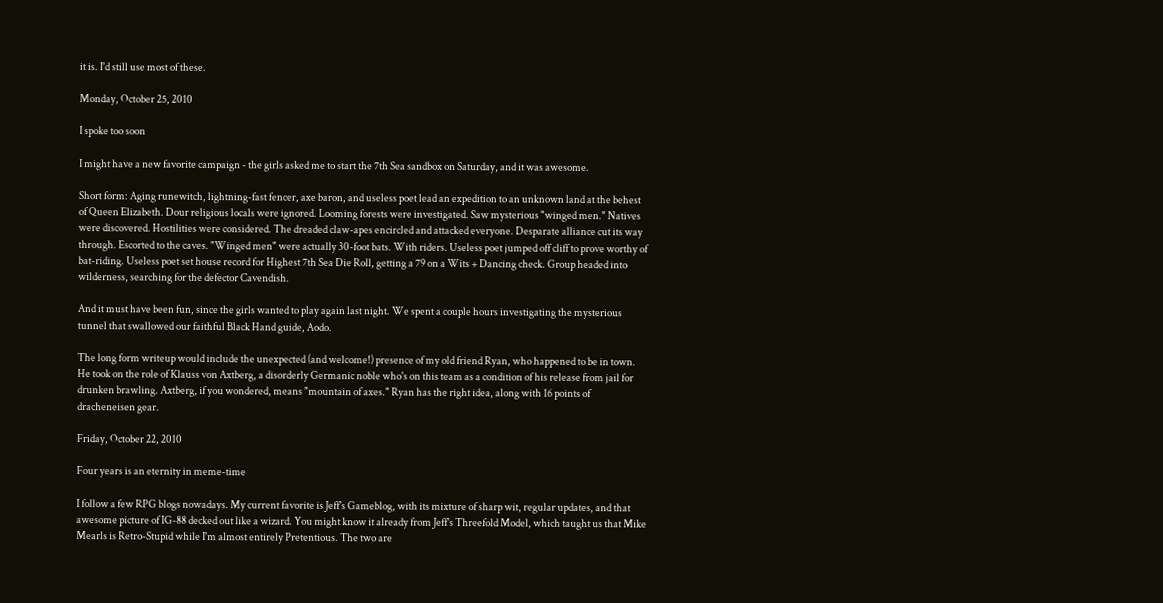it is. I'd still use most of these.

Monday, October 25, 2010

I spoke too soon

I might have a new favorite campaign - the girls asked me to start the 7th Sea sandbox on Saturday, and it was awesome.

Short form: Aging runewitch, lightning-fast fencer, axe baron, and useless poet lead an expedition to an unknown land at the behest of Queen Elizabeth. Dour religious locals were ignored. Looming forests were investigated. Saw mysterious "winged men." Natives were discovered. Hostilities were considered. The dreaded claw-apes encircled and attacked everyone. Desparate alliance cut its way through. Escorted to the caves. "Winged men" were actually 30-foot bats. With riders. Useless poet jumped off cliff to prove worthy of bat-riding. Useless poet set house record for Highest 7th Sea Die Roll, getting a 79 on a Wits + Dancing check. Group headed into wilderness, searching for the defector Cavendish.

And it must have been fun, since the girls wanted to play again last night. We spent a couple hours investigating the mysterious tunnel that swallowed our faithful Black Hand guide, Aodo.

The long form writeup would include the unexpected (and welcome!) presence of my old friend Ryan, who happened to be in town. He took on the role of Klauss von Axtberg, a disorderly Germanic noble who's on this team as a condition of his release from jail for drunken brawling. Axtberg, if you wondered, means "mountain of axes." Ryan has the right idea, along with 16 points of dracheneisen gear.

Friday, October 22, 2010

Four years is an eternity in meme-time

I follow a few RPG blogs nowadays. My current favorite is Jeff's Gameblog, with its mixture of sharp wit, regular updates, and that awesome picture of IG-88 decked out like a wizard. You might know it already from Jeff's Threefold Model, which taught us that Mike Mearls is Retro-Stupid while I'm almost entirely Pretentious. The two are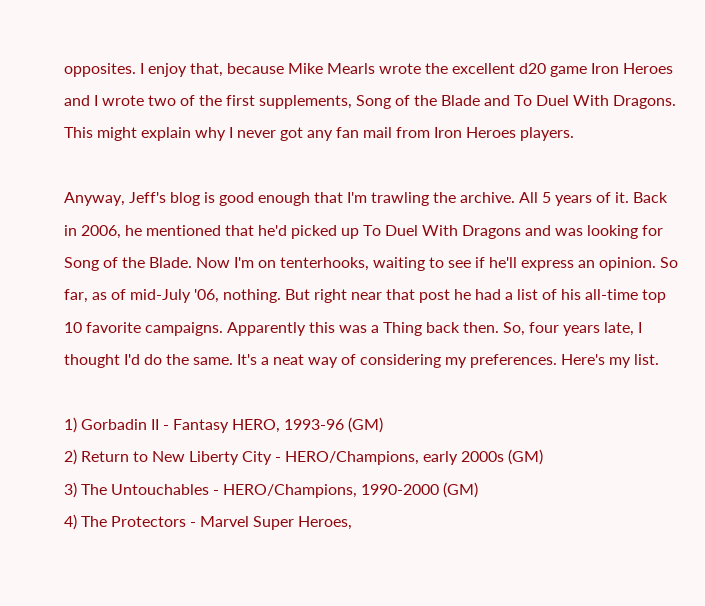opposites. I enjoy that, because Mike Mearls wrote the excellent d20 game Iron Heroes and I wrote two of the first supplements, Song of the Blade and To Duel With Dragons. This might explain why I never got any fan mail from Iron Heroes players.

Anyway, Jeff's blog is good enough that I'm trawling the archive. All 5 years of it. Back in 2006, he mentioned that he'd picked up To Duel With Dragons and was looking for Song of the Blade. Now I'm on tenterhooks, waiting to see if he'll express an opinion. So far, as of mid-July '06, nothing. But right near that post he had a list of his all-time top 10 favorite campaigns. Apparently this was a Thing back then. So, four years late, I thought I'd do the same. It's a neat way of considering my preferences. Here's my list.

1) Gorbadin II - Fantasy HERO, 1993-96 (GM)
2) Return to New Liberty City - HERO/Champions, early 2000s (GM)
3) The Untouchables - HERO/Champions, 1990-2000 (GM)
4) The Protectors - Marvel Super Heroes,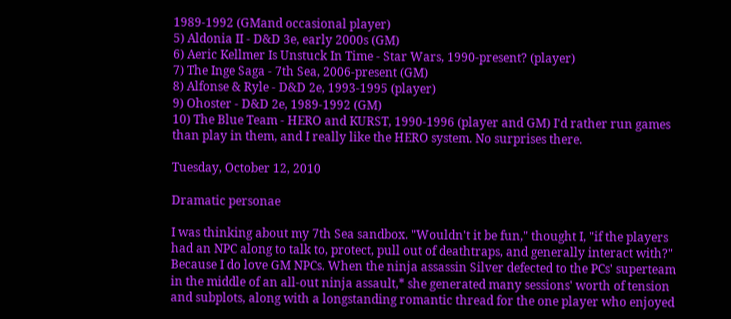1989-1992 (GMand occasional player)
5) Aldonia II - D&D 3e, early 2000s (GM)
6) Aeric Kellmer Is Unstuck In Time - Star Wars, 1990-present? (player)
7) The Inge Saga - 7th Sea, 2006-present (GM)
8) Alfonse & Ryle - D&D 2e, 1993-1995 (player)
9) Ohoster - D&D 2e, 1989-1992 (GM)
10) The Blue Team - HERO and KURST, 1990-1996 (player and GM) I'd rather run games than play in them, and I really like the HERO system. No surprises there.

Tuesday, October 12, 2010

Dramatic personae

I was thinking about my 7th Sea sandbox. "Wouldn't it be fun," thought I, "if the players had an NPC along to talk to, protect, pull out of deathtraps, and generally interact with?" Because I do love GM NPCs. When the ninja assassin Silver defected to the PCs' superteam in the middle of an all-out ninja assault,* she generated many sessions' worth of tension and subplots, along with a longstanding romantic thread for the one player who enjoyed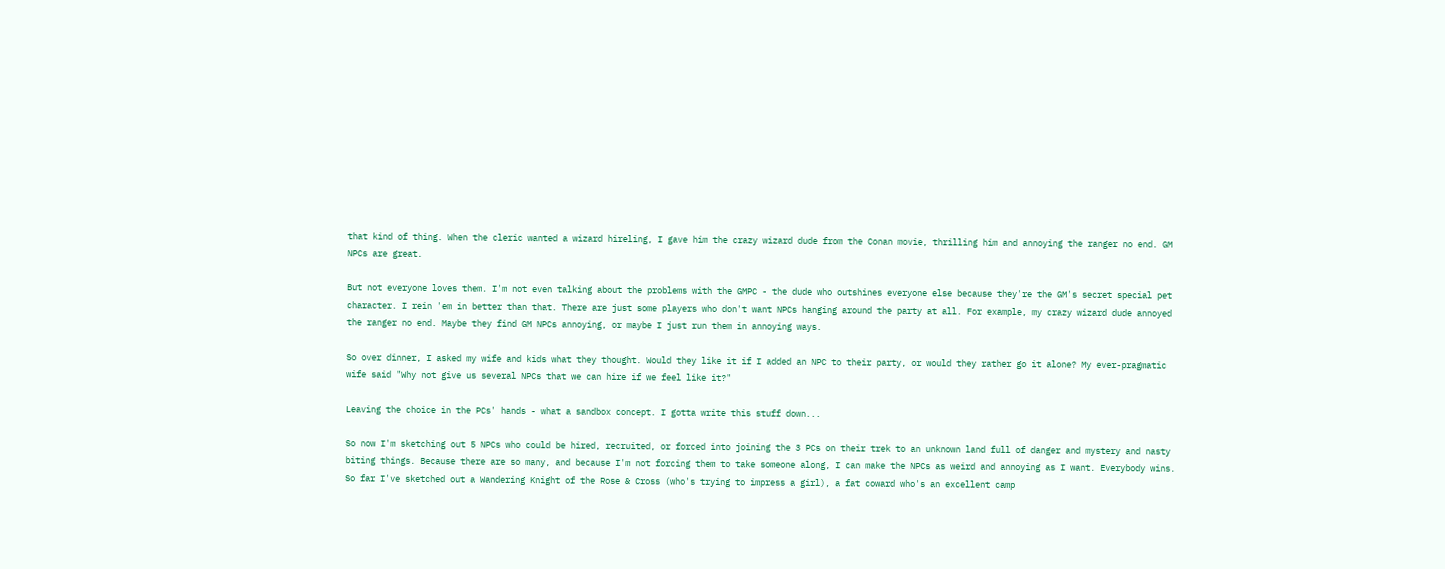that kind of thing. When the cleric wanted a wizard hireling, I gave him the crazy wizard dude from the Conan movie, thrilling him and annoying the ranger no end. GM NPCs are great.

But not everyone loves them. I'm not even talking about the problems with the GMPC - the dude who outshines everyone else because they're the GM's secret special pet character. I rein 'em in better than that. There are just some players who don't want NPCs hanging around the party at all. For example, my crazy wizard dude annoyed the ranger no end. Maybe they find GM NPCs annoying, or maybe I just run them in annoying ways.

So over dinner, I asked my wife and kids what they thought. Would they like it if I added an NPC to their party, or would they rather go it alone? My ever-pragmatic wife said "Why not give us several NPCs that we can hire if we feel like it?"

Leaving the choice in the PCs' hands - what a sandbox concept. I gotta write this stuff down...

So now I'm sketching out 5 NPCs who could be hired, recruited, or forced into joining the 3 PCs on their trek to an unknown land full of danger and mystery and nasty biting things. Because there are so many, and because I'm not forcing them to take someone along, I can make the NPCs as weird and annoying as I want. Everybody wins. So far I've sketched out a Wandering Knight of the Rose & Cross (who's trying to impress a girl), a fat coward who's an excellent camp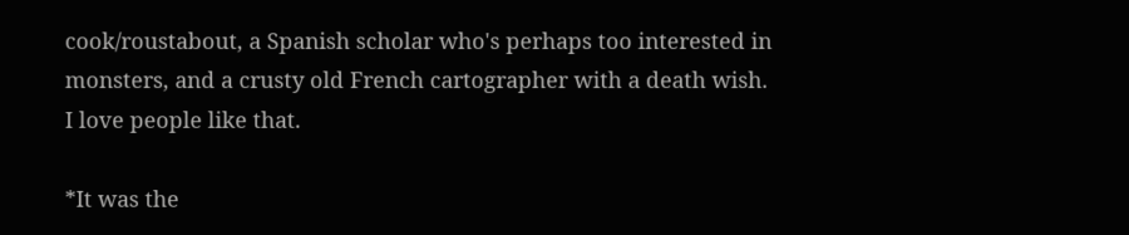cook/roustabout, a Spanish scholar who's perhaps too interested in monsters, and a crusty old French cartographer with a death wish. I love people like that.

*It was the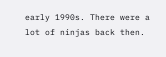early 1990s. There were a lot of ninjas back then.